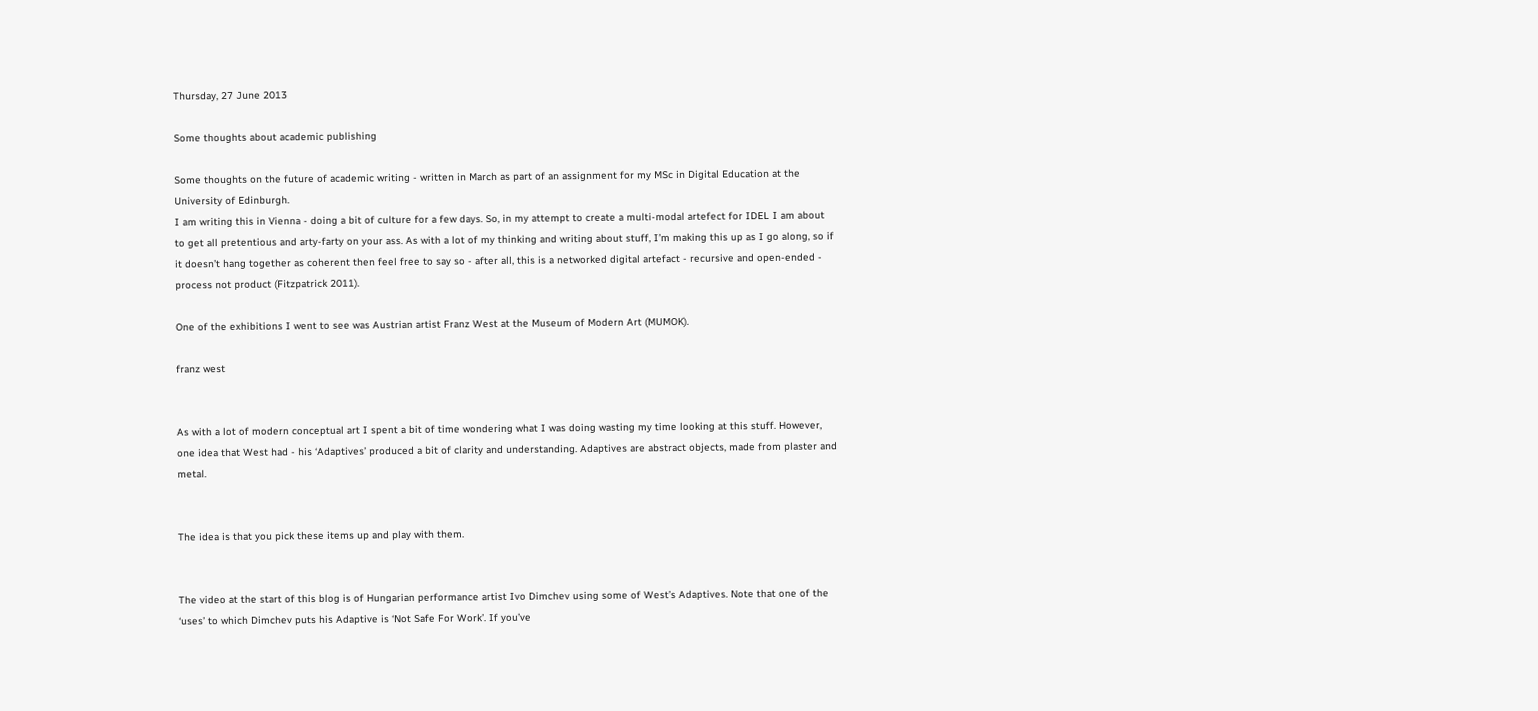Thursday, 27 June 2013

Some thoughts about academic publishing

Some thoughts on the future of academic writing - written in March as part of an assignment for my MSc in Digital Education at the University of Edinburgh.
I am writing this in Vienna - doing a bit of culture for a few days. So, in my attempt to create a multi-modal artefect for IDEL I am about to get all pretentious and arty-farty on your ass. As with a lot of my thinking and writing about stuff, I’m making this up as I go along, so if it doesn’t hang together as coherent then feel free to say so - after all, this is a networked digital artefact - recursive and open-ended - process not product (Fitzpatrick 2011).

One of the exhibitions I went to see was Austrian artist Franz West at the Museum of Modern Art (MUMOK).

franz west


As with a lot of modern conceptual art I spent a bit of time wondering what I was doing wasting my time looking at this stuff. However, one idea that West had - his ‘Adaptives’ produced a bit of clarity and understanding. Adaptives are abstract objects, made from plaster and metal.


The idea is that you pick these items up and play with them.


The video at the start of this blog is of Hungarian performance artist Ivo Dimchev using some of West’s Adaptives. Note that one of the ‘uses’ to which Dimchev puts his Adaptive is ‘Not Safe For Work’. If you’ve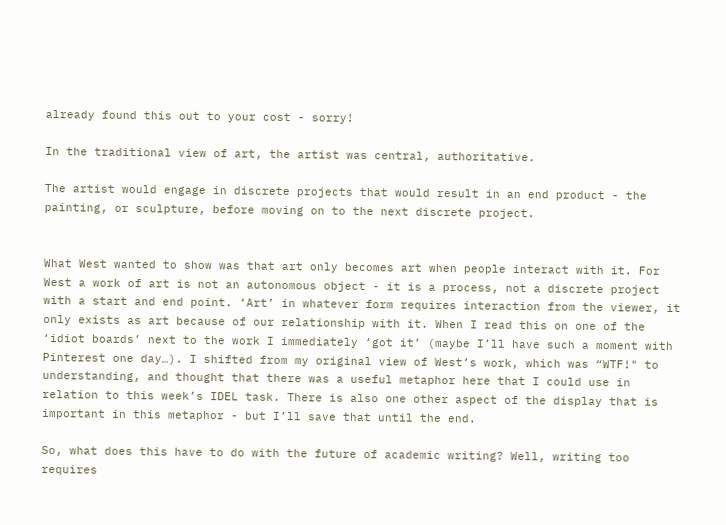already found this out to your cost - sorry!

In the traditional view of art, the artist was central, authoritative.

The artist would engage in discrete projects that would result in an end product - the painting, or sculpture, before moving on to the next discrete project.


What West wanted to show was that art only becomes art when people interact with it. For West a work of art is not an autonomous object - it is a process, not a discrete project with a start and end point. ‘Art’ in whatever form requires interaction from the viewer, it only exists as art because of our relationship with it. When I read this on one of the ‘idiot boards’ next to the work I immediately ‘got it’ (maybe I’ll have such a moment with Pinterest one day…). I shifted from my original view of West’s work, which was “WTF!" to understanding, and thought that there was a useful metaphor here that I could use in relation to this week’s IDEL task. There is also one other aspect of the display that is important in this metaphor - but I’ll save that until the end.

So, what does this have to do with the future of academic writing? Well, writing too requires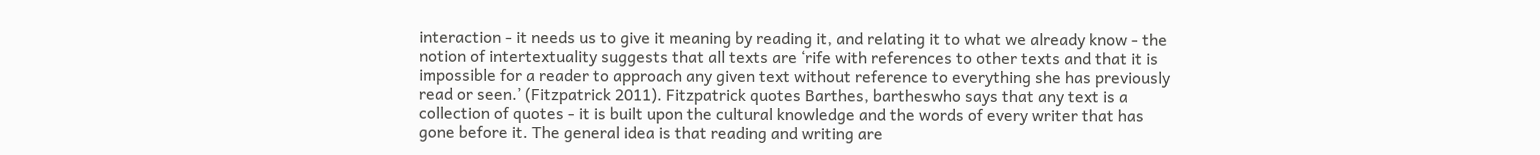interaction - it needs us to give it meaning by reading it, and relating it to what we already know - the notion of intertextuality suggests that all texts are ‘rife with references to other texts and that it is impossible for a reader to approach any given text without reference to everything she has previously read or seen.’ (Fitzpatrick 2011). Fitzpatrick quotes Barthes, bartheswho says that any text is a collection of quotes - it is built upon the cultural knowledge and the words of every writer that has gone before it. The general idea is that reading and writing are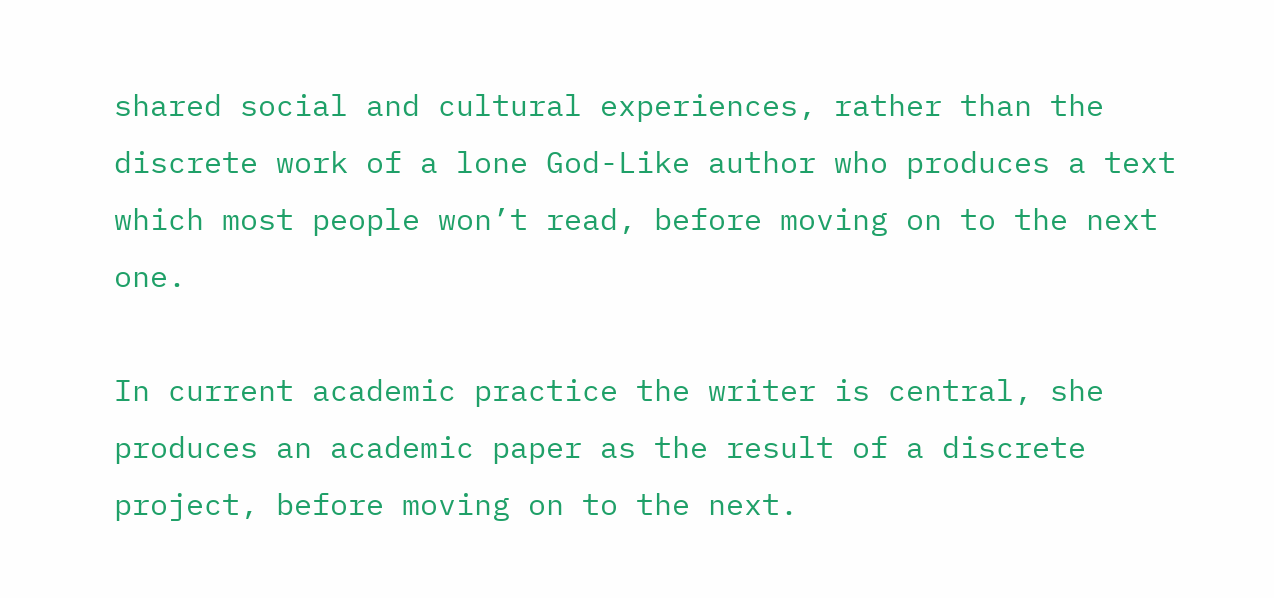shared social and cultural experiences, rather than the discrete work of a lone God-Like author who produces a text which most people won’t read, before moving on to the next one.

In current academic practice the writer is central, she produces an academic paper as the result of a discrete project, before moving on to the next.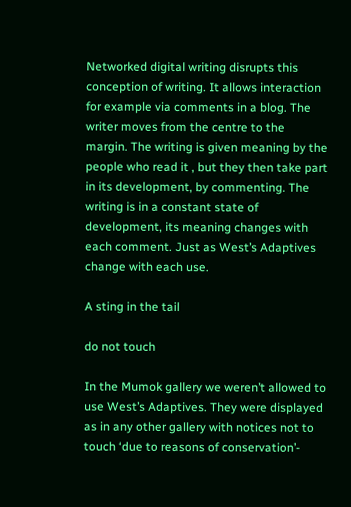Networked digital writing disrupts this conception of writing. It allows interaction for example via comments in a blog. The writer moves from the centre to the margin. The writing is given meaning by the people who read it , but they then take part in its development, by commenting. The writing is in a constant state of development, its meaning changes with each comment. Just as West’s Adaptives change with each use.

A sting in the tail

do not touch

In the Mumok gallery we weren’t allowed to use West’s Adaptives. They were displayed as in any other gallery with notices not to touch ‘due to reasons of conservation’-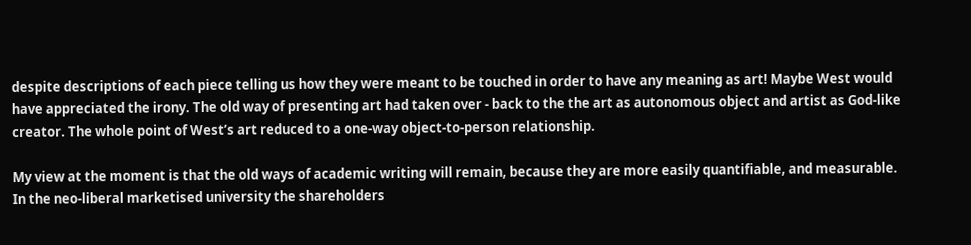despite descriptions of each piece telling us how they were meant to be touched in order to have any meaning as art! Maybe West would have appreciated the irony. The old way of presenting art had taken over - back to the the art as autonomous object and artist as God-like creator. The whole point of West’s art reduced to a one-way object-to-person relationship.

My view at the moment is that the old ways of academic writing will remain, because they are more easily quantifiable, and measurable. In the neo-liberal marketised university the shareholders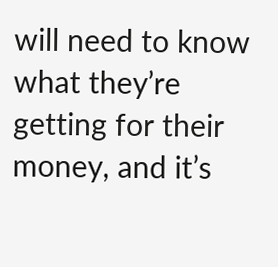will need to know what they’re getting for their money, and it’s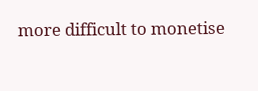more difficult to monetise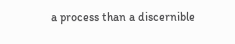a process than a discernible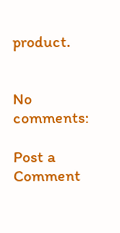product.


No comments:

Post a Comment